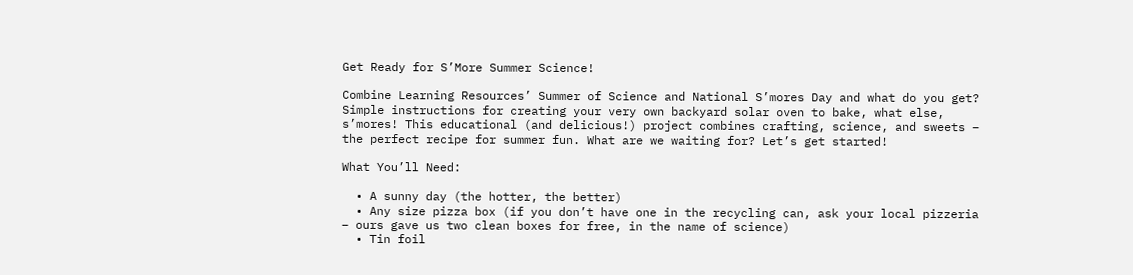Get Ready for S’More Summer Science!

Combine Learning Resources’ Summer of Science and National S’mores Day and what do you get? Simple instructions for creating your very own backyard solar oven to bake, what else, s’mores! This educational (and delicious!) project combines crafting, science, and sweets – the perfect recipe for summer fun. What are we waiting for? Let’s get started!

What You’ll Need:

  • A sunny day (the hotter, the better)
  • Any size pizza box (if you don’t have one in the recycling can, ask your local pizzeria – ours gave us two clean boxes for free, in the name of science)
  • Tin foil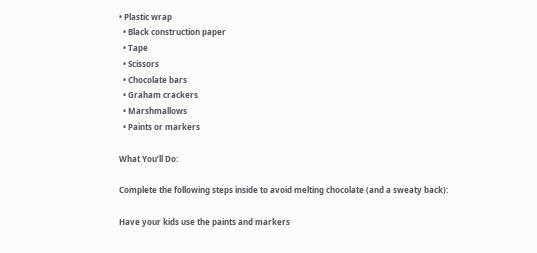• Plastic wrap
  • Black construction paper
  • Tape
  • Scissors
  • Chocolate bars
  • Graham crackers
  • Marshmallows
  • Paints or markers

What You’ll Do:

Complete the following steps inside to avoid melting chocolate (and a sweaty back):

Have your kids use the paints and markers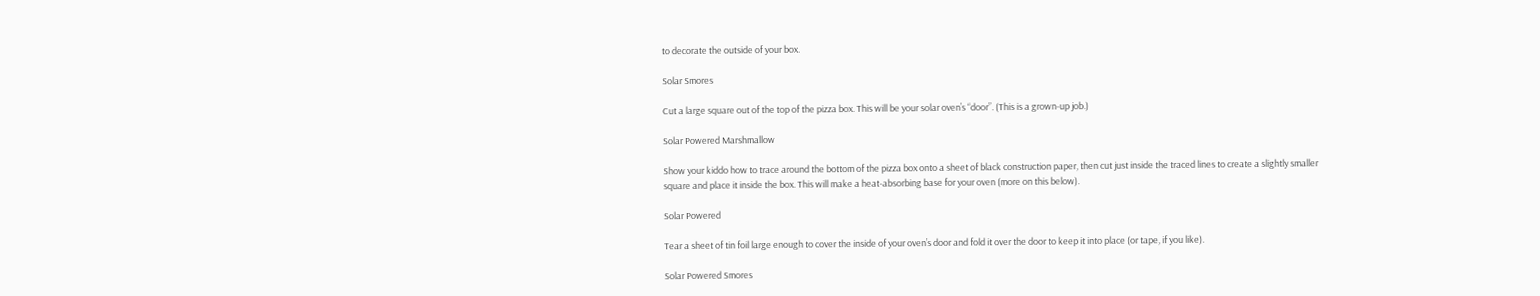to decorate the outside of your box.

Solar Smores

Cut a large square out of the top of the pizza box. This will be your solar oven’s “door”. (This is a grown-up job.)

Solar Powered Marshmallow

Show your kiddo how to trace around the bottom of the pizza box onto a sheet of black construction paper, then cut just inside the traced lines to create a slightly smaller square and place it inside the box. This will make a heat-absorbing base for your oven (more on this below).

Solar Powered

Tear a sheet of tin foil large enough to cover the inside of your oven’s door and fold it over the door to keep it into place (or tape, if you like).

Solar Powered Smores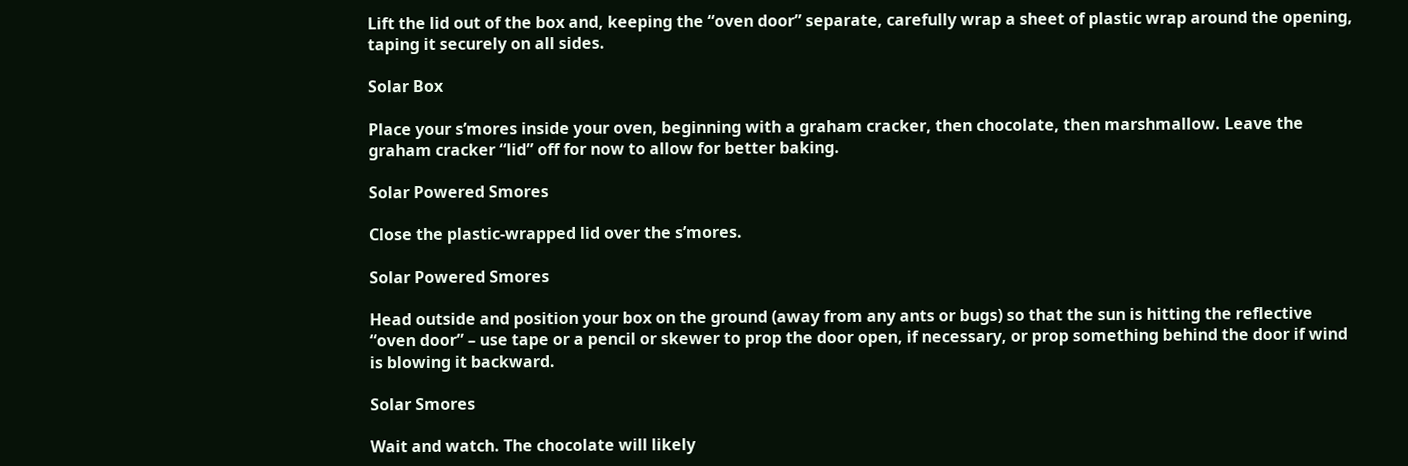Lift the lid out of the box and, keeping the “oven door” separate, carefully wrap a sheet of plastic wrap around the opening, taping it securely on all sides.

Solar Box

Place your s’mores inside your oven, beginning with a graham cracker, then chocolate, then marshmallow. Leave the graham cracker “lid” off for now to allow for better baking.

Solar Powered Smores

Close the plastic-wrapped lid over the s’mores.

Solar Powered Smores

Head outside and position your box on the ground (away from any ants or bugs) so that the sun is hitting the reflective “oven door” – use tape or a pencil or skewer to prop the door open, if necessary, or prop something behind the door if wind is blowing it backward.

Solar Smores

Wait and watch. The chocolate will likely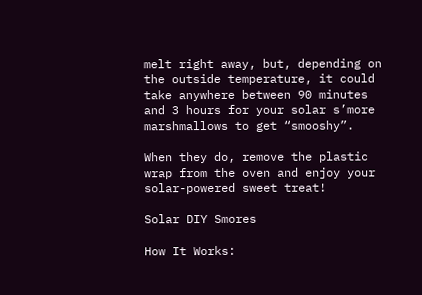melt right away, but, depending on the outside temperature, it could take anywhere between 90 minutes and 3 hours for your solar s’more marshmallows to get “smooshy”.

When they do, remove the plastic wrap from the oven and enjoy your solar-powered sweet treat!

Solar DIY Smores

How It Works: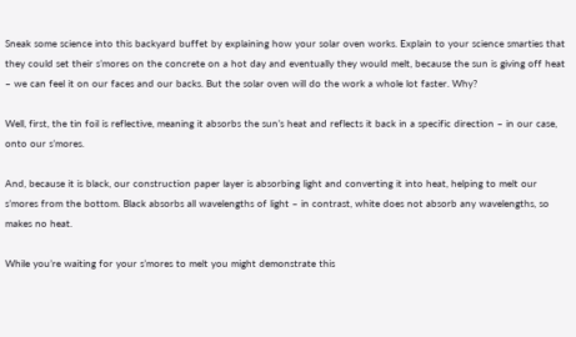Sneak some science into this backyard buffet by explaining how your solar oven works. Explain to your science smarties that they could set their s’mores on the concrete on a hot day and eventually they would melt, because the sun is giving off heat – we can feel it on our faces and our backs. But the solar oven will do the work a whole lot faster. Why?

Well, first, the tin foil is reflective, meaning it absorbs the sun’s heat and reflects it back in a specific direction – in our case, onto our s’mores.

And, because it is black, our construction paper layer is absorbing light and converting it into heat, helping to melt our s’mores from the bottom. Black absorbs all wavelengths of light – in contrast, white does not absorb any wavelengths, so makes no heat.

While you’re waiting for your s’mores to melt you might demonstrate this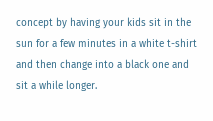concept by having your kids sit in the sun for a few minutes in a white t-shirt and then change into a black one and sit a while longer.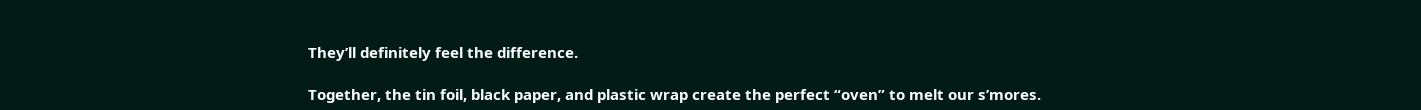They’ll definitely feel the difference.

Together, the tin foil, black paper, and plastic wrap create the perfect “oven” to melt our s’mores.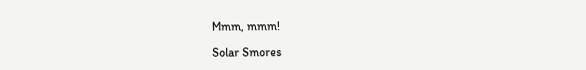Mmm, mmm!

Solar Smores